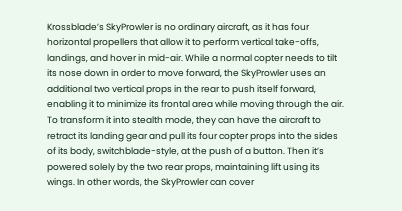Krossblade’s SkyProwler is no ordinary aircraft, as it has four horizontal propellers that allow it to perform vertical take-offs, landings, and hover in mid-air. While a normal copter needs to tilt its nose down in order to move forward, the SkyProwler uses an additional two vertical props in the rear to push itself forward, enabling it to minimize its frontal area while moving through the air. To transform it into stealth mode, they can have the aircraft to retract its landing gear and pull its four copter props into the sides of its body, switchblade-style, at the push of a button. Then it’s powered solely by the two rear props, maintaining lift using its wings. In other words, the SkyProwler can cover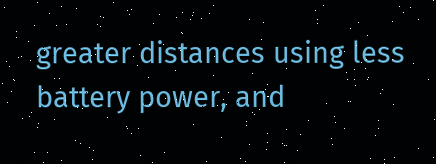greater distances using less battery power, and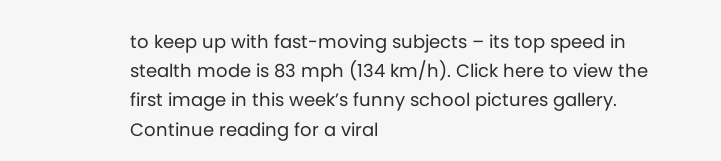to keep up with fast-moving subjects – its top speed in stealth mode is 83 mph (134 km/h). Click here to view the first image in this week’s funny school pictures gallery. Continue reading for a viral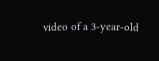video of a 3-year-old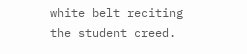white belt reciting the student creed.